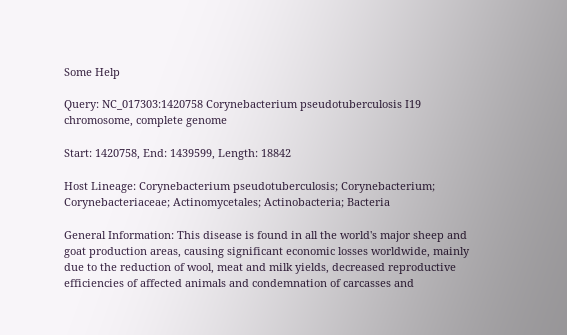Some Help

Query: NC_017303:1420758 Corynebacterium pseudotuberculosis I19 chromosome, complete genome

Start: 1420758, End: 1439599, Length: 18842

Host Lineage: Corynebacterium pseudotuberculosis; Corynebacterium; Corynebacteriaceae; Actinomycetales; Actinobacteria; Bacteria

General Information: This disease is found in all the world's major sheep and goat production areas, causing significant economic losses worldwide, mainly due to the reduction of wool, meat and milk yields, decreased reproductive efficiencies of affected animals and condemnation of carcasses and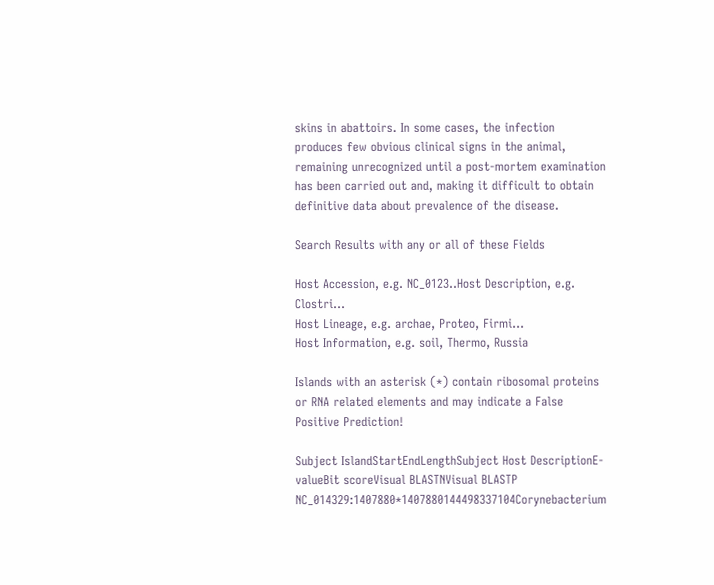skins in abattoirs. In some cases, the infection produces few obvious clinical signs in the animal, remaining unrecognized until a post-mortem examination has been carried out and, making it difficult to obtain definitive data about prevalence of the disease.

Search Results with any or all of these Fields

Host Accession, e.g. NC_0123..Host Description, e.g. Clostri...
Host Lineage, e.g. archae, Proteo, Firmi...
Host Information, e.g. soil, Thermo, Russia

Islands with an asterisk (*) contain ribosomal proteins or RNA related elements and may indicate a False Positive Prediction!

Subject IslandStartEndLengthSubject Host DescriptionE-valueBit scoreVisual BLASTNVisual BLASTP
NC_014329:1407880*1407880144498337104Corynebacterium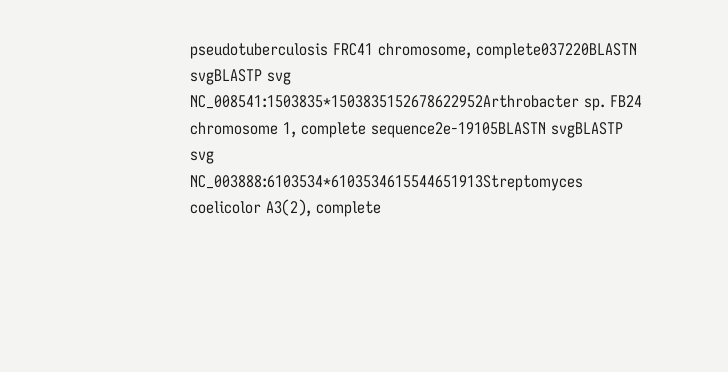pseudotuberculosis FRC41 chromosome, complete037220BLASTN svgBLASTP svg
NC_008541:1503835*1503835152678622952Arthrobacter sp. FB24 chromosome 1, complete sequence2e-19105BLASTN svgBLASTP svg
NC_003888:6103534*6103534615544651913Streptomyces coelicolor A3(2), complete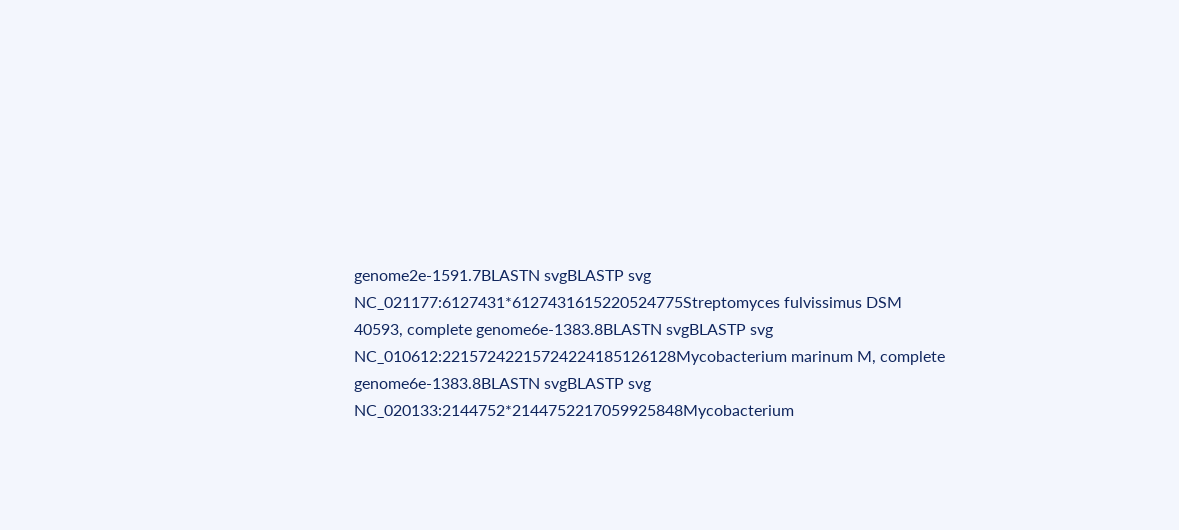genome2e-1591.7BLASTN svgBLASTP svg
NC_021177:6127431*6127431615220524775Streptomyces fulvissimus DSM 40593, complete genome6e-1383.8BLASTN svgBLASTP svg
NC_010612:22157242215724224185126128Mycobacterium marinum M, complete genome6e-1383.8BLASTN svgBLASTP svg
NC_020133:2144752*2144752217059925848Mycobacterium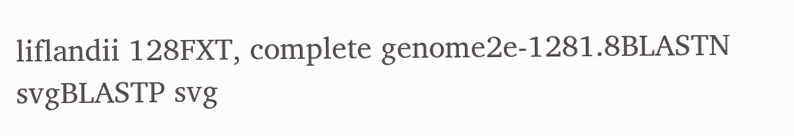liflandii 128FXT, complete genome2e-1281.8BLASTN svgBLASTP svg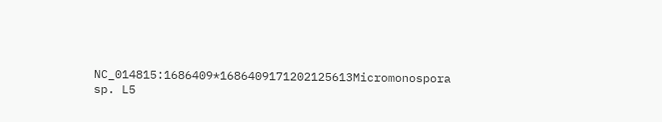NC_014815:1686409*1686409171202125613Micromonospora sp. L5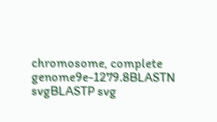chromosome, complete genome9e-1279.8BLASTN svgBLASTP svg